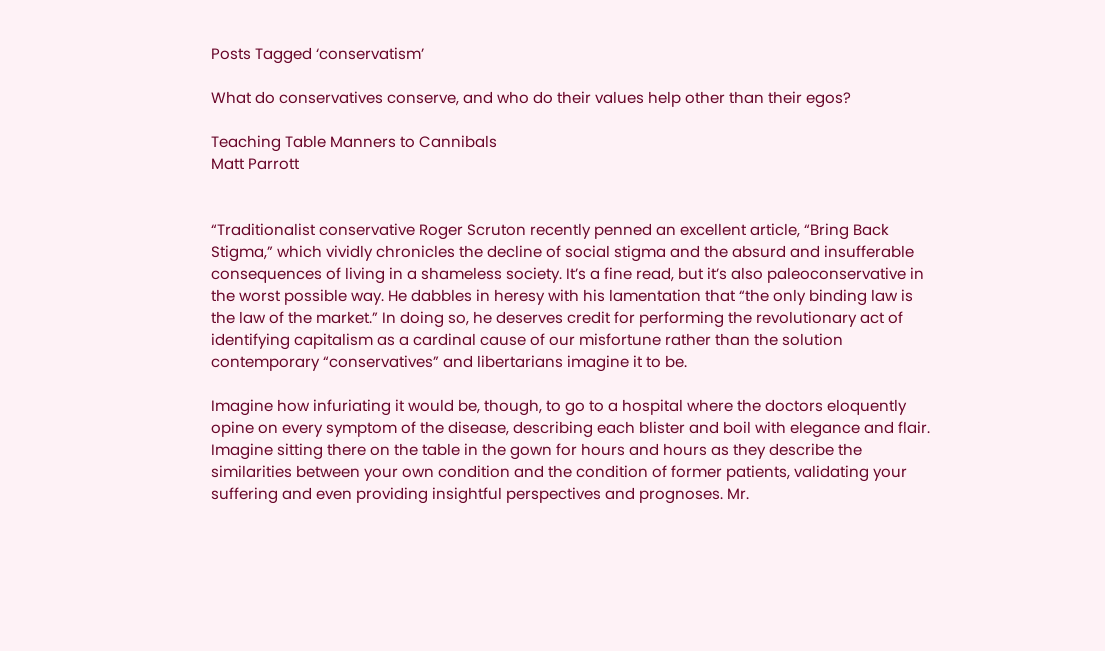Posts Tagged ‘conservatism’

What do conservatives conserve, and who do their values help other than their egos?

Teaching Table Manners to Cannibals
Matt Parrott


“Traditionalist conservative Roger Scruton recently penned an excellent article, “Bring Back Stigma,” which vividly chronicles the decline of social stigma and the absurd and insufferable consequences of living in a shameless society. It’s a fine read, but it’s also paleoconservative in the worst possible way. He dabbles in heresy with his lamentation that “the only binding law is the law of the market.” In doing so, he deserves credit for performing the revolutionary act of identifying capitalism as a cardinal cause of our misfortune rather than the solution contemporary “conservatives” and libertarians imagine it to be.

Imagine how infuriating it would be, though, to go to a hospital where the doctors eloquently opine on every symptom of the disease, describing each blister and boil with elegance and flair. Imagine sitting there on the table in the gown for hours and hours as they describe the similarities between your own condition and the condition of former patients, validating your suffering and even providing insightful perspectives and prognoses. Mr.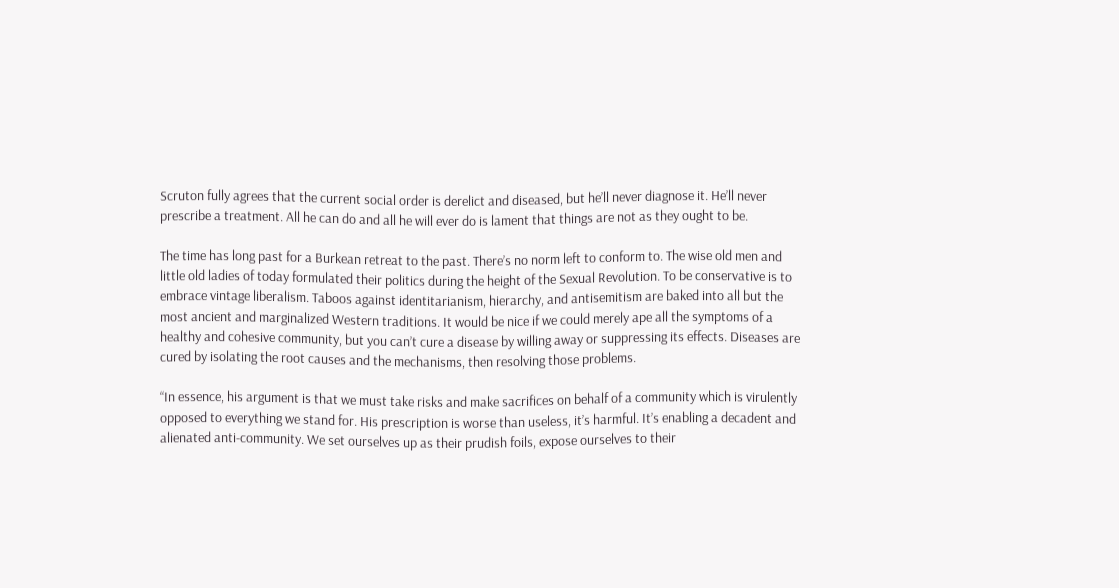Scruton fully agrees that the current social order is derelict and diseased, but he’ll never diagnose it. He’ll never prescribe a treatment. All he can do and all he will ever do is lament that things are not as they ought to be.

The time has long past for a Burkean retreat to the past. There’s no norm left to conform to. The wise old men and little old ladies of today formulated their politics during the height of the Sexual Revolution. To be conservative is to embrace vintage liberalism. Taboos against identitarianism, hierarchy, and antisemitism are baked into all but the most ancient and marginalized Western traditions. It would be nice if we could merely ape all the symptoms of a healthy and cohesive community, but you can’t cure a disease by willing away or suppressing its effects. Diseases are cured by isolating the root causes and the mechanisms, then resolving those problems.

“In essence, his argument is that we must take risks and make sacrifices on behalf of a community which is virulently opposed to everything we stand for. His prescription is worse than useless, it’s harmful. It’s enabling a decadent and alienated anti-community. We set ourselves up as their prudish foils, expose ourselves to their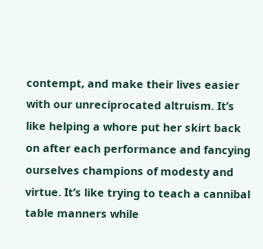contempt, and make their lives easier with our unreciprocated altruism. It’s like helping a whore put her skirt back on after each performance and fancying ourselves champions of modesty and virtue. It’s like trying to teach a cannibal table manners while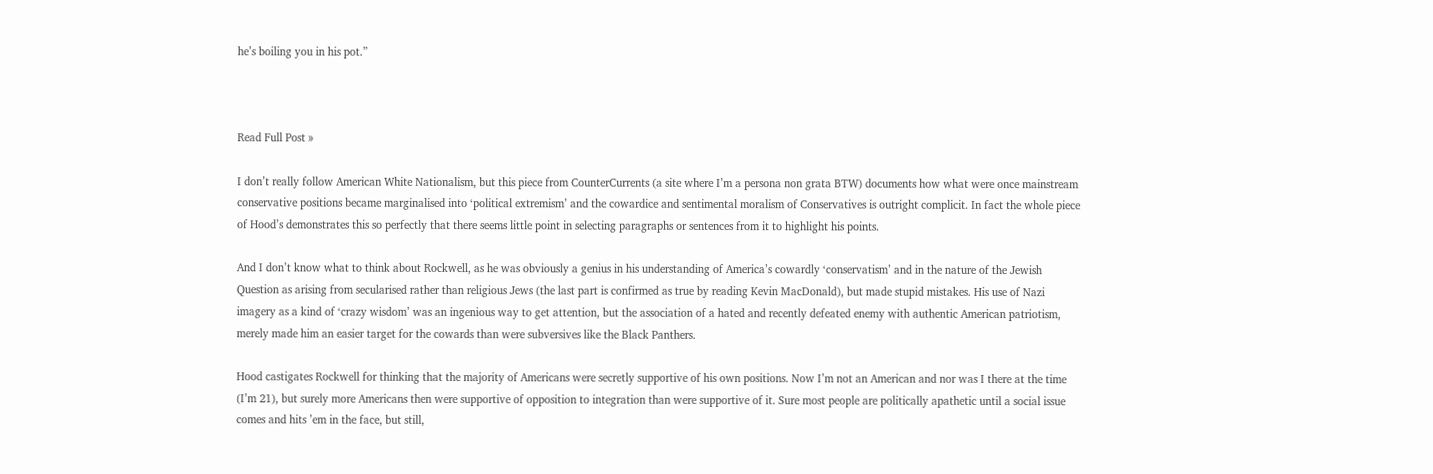he’s boiling you in his pot.”



Read Full Post »

I don’t really follow American White Nationalism, but this piece from CounterCurrents (a site where I’m a persona non grata BTW) documents how what were once mainstream conservative positions became marginalised into ‘political extremism’ and the cowardice and sentimental moralism of Conservatives is outright complicit. In fact the whole piece of Hood’s demonstrates this so perfectly that there seems little point in selecting paragraphs or sentences from it to highlight his points.

And I don’t know what to think about Rockwell, as he was obviously a genius in his understanding of America’s cowardly ‘conservatism’ and in the nature of the Jewish Question as arising from secularised rather than religious Jews (the last part is confirmed as true by reading Kevin MacDonald), but made stupid mistakes. His use of Nazi imagery as a kind of ‘crazy wisdom’ was an ingenious way to get attention, but the association of a hated and recently defeated enemy with authentic American patriotism, merely made him an easier target for the cowards than were subversives like the Black Panthers.

Hood castigates Rockwell for thinking that the majority of Americans were secretly supportive of his own positions. Now I’m not an American and nor was I there at the time (I’m 21), but surely more Americans then were supportive of opposition to integration than were supportive of it. Sure most people are politically apathetic until a social issue comes and hits ’em in the face, but still,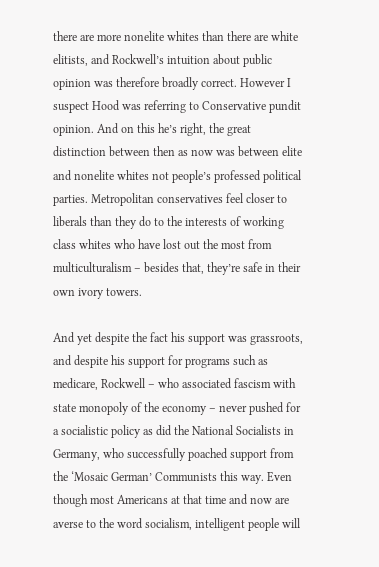there are more nonelite whites than there are white elitists, and Rockwell’s intuition about public opinion was therefore broadly correct. However I suspect Hood was referring to Conservative pundit opinion. And on this he’s right, the great distinction between then as now was between elite and nonelite whites not people’s professed political parties. Metropolitan conservatives feel closer to liberals than they do to the interests of working class whites who have lost out the most from multiculturalism – besides that, they’re safe in their own ivory towers.

And yet despite the fact his support was grassroots, and despite his support for programs such as medicare, Rockwell – who associated fascism with state monopoly of the economy – never pushed for a socialistic policy as did the National Socialists in Germany, who successfully poached support from the ‘Mosaic German’ Communists this way. Even though most Americans at that time and now are averse to the word socialism, intelligent people will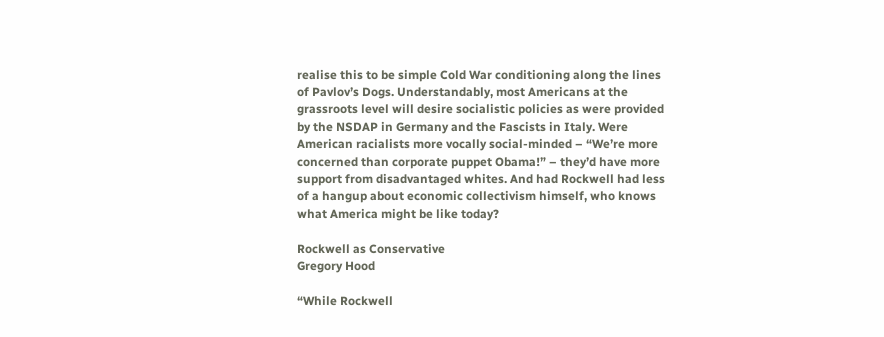realise this to be simple Cold War conditioning along the lines of Pavlov’s Dogs. Understandably, most Americans at the grassroots level will desire socialistic policies as were provided by the NSDAP in Germany and the Fascists in Italy. Were American racialists more vocally social-minded – “We’re more concerned than corporate puppet Obama!” – they’d have more support from disadvantaged whites. And had Rockwell had less of a hangup about economic collectivism himself, who knows what America might be like today?

Rockwell as Conservative
Gregory Hood

“While Rockwell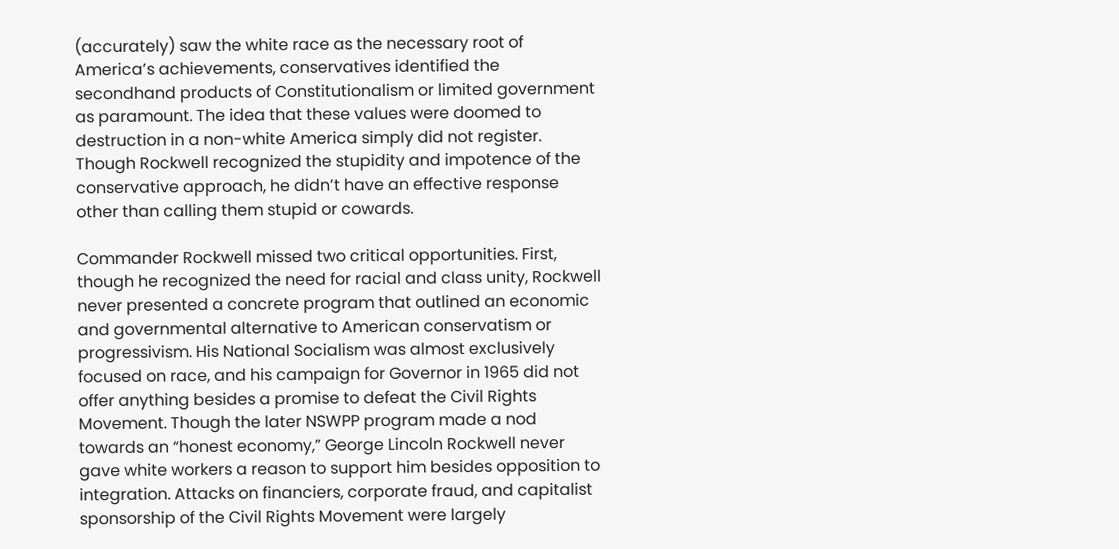(accurately) saw the white race as the necessary root of America’s achievements, conservatives identified the secondhand products of Constitutionalism or limited government as paramount. The idea that these values were doomed to destruction in a non-white America simply did not register. Though Rockwell recognized the stupidity and impotence of the conservative approach, he didn’t have an effective response other than calling them stupid or cowards.

Commander Rockwell missed two critical opportunities. First, though he recognized the need for racial and class unity, Rockwell never presented a concrete program that outlined an economic and governmental alternative to American conservatism or progressivism. His National Socialism was almost exclusively focused on race, and his campaign for Governor in 1965 did not offer anything besides a promise to defeat the Civil Rights Movement. Though the later NSWPP program made a nod towards an “honest economy,” George Lincoln Rockwell never gave white workers a reason to support him besides opposition to integration. Attacks on financiers, corporate fraud, and capitalist sponsorship of the Civil Rights Movement were largely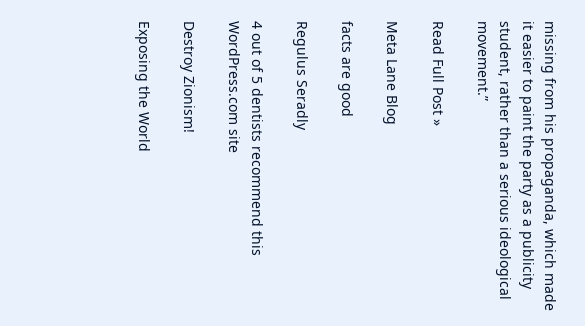missing from his propaganda, which made it easier to paint the party as a publicity student, rather than a serious ideological movement.”

Read Full Post »

Meta Lane Blog

facts are good

Regulus Seradly

4 out of 5 dentists recommend this WordPress.com site

Destroy Zionism!

Exposing the World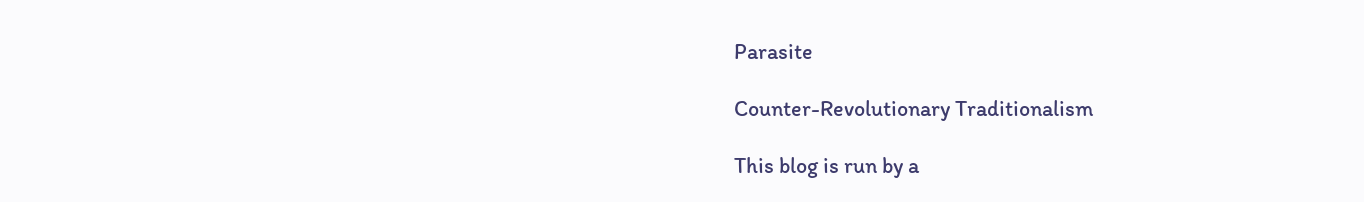Parasite

Counter-Revolutionary Traditionalism

This blog is run by a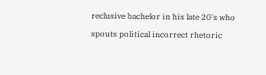reclusive bachelor in his late 20's who spouts political incorrect rhetoric